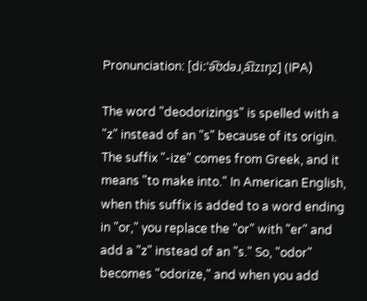Pronunciation: [diːˈə͡ʊdəɹˌa͡ɪzɪŋz] (IPA)

The word "deodorizings" is spelled with a "z" instead of an "s" because of its origin. The suffix "-ize" comes from Greek, and it means "to make into." In American English, when this suffix is added to a word ending in "or," you replace the "or" with "er" and add a "z" instead of an "s." So, "odor" becomes "odorize," and when you add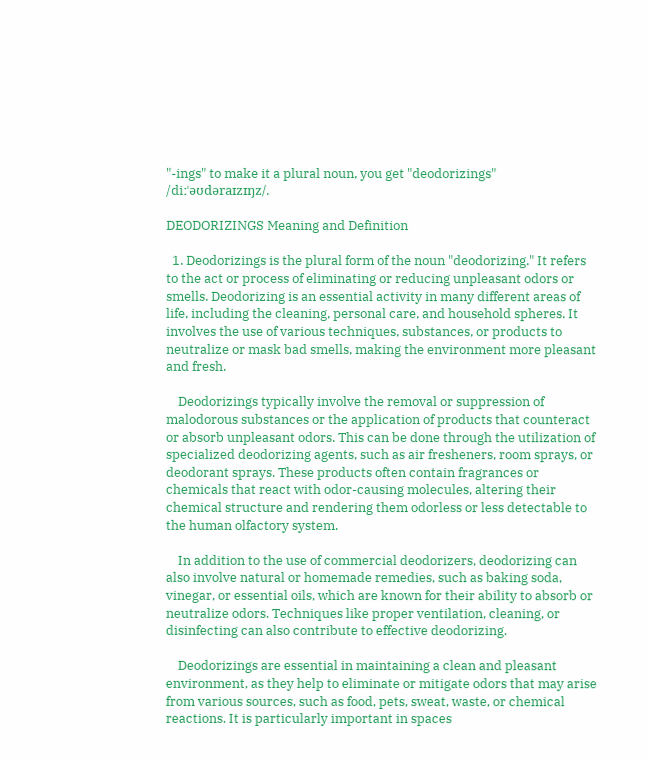"-ings" to make it a plural noun, you get "deodorizings" /diːˈəʊdəraɪzɪŋz/.

DEODORIZINGS Meaning and Definition

  1. Deodorizings is the plural form of the noun "deodorizing." It refers to the act or process of eliminating or reducing unpleasant odors or smells. Deodorizing is an essential activity in many different areas of life, including the cleaning, personal care, and household spheres. It involves the use of various techniques, substances, or products to neutralize or mask bad smells, making the environment more pleasant and fresh.

    Deodorizings typically involve the removal or suppression of malodorous substances or the application of products that counteract or absorb unpleasant odors. This can be done through the utilization of specialized deodorizing agents, such as air fresheners, room sprays, or deodorant sprays. These products often contain fragrances or chemicals that react with odor-causing molecules, altering their chemical structure and rendering them odorless or less detectable to the human olfactory system.

    In addition to the use of commercial deodorizers, deodorizing can also involve natural or homemade remedies, such as baking soda, vinegar, or essential oils, which are known for their ability to absorb or neutralize odors. Techniques like proper ventilation, cleaning, or disinfecting can also contribute to effective deodorizing.

    Deodorizings are essential in maintaining a clean and pleasant environment, as they help to eliminate or mitigate odors that may arise from various sources, such as food, pets, sweat, waste, or chemical reactions. It is particularly important in spaces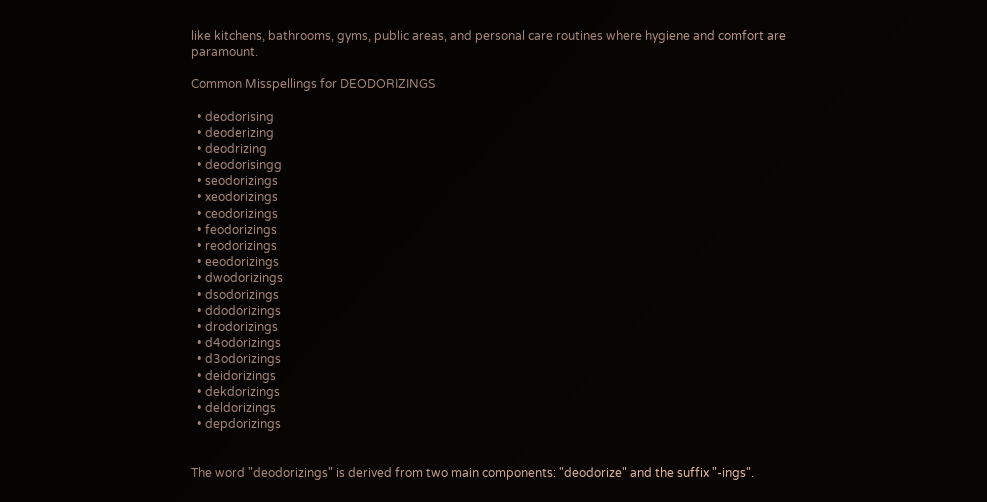like kitchens, bathrooms, gyms, public areas, and personal care routines where hygiene and comfort are paramount.

Common Misspellings for DEODORIZINGS

  • deodorising
  • deoderizing
  • deodrizing
  • deodorisingg
  • seodorizings
  • xeodorizings
  • ceodorizings
  • feodorizings
  • reodorizings
  • eeodorizings
  • dwodorizings
  • dsodorizings
  • ddodorizings
  • drodorizings
  • d4odorizings
  • d3odorizings
  • deidorizings
  • dekdorizings
  • deldorizings
  • depdorizings


The word "deodorizings" is derived from two main components: "deodorize" and the suffix "-ings".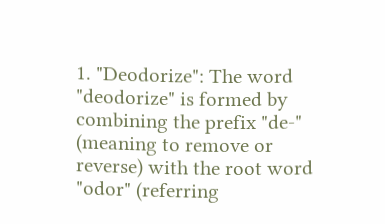1. "Deodorize": The word "deodorize" is formed by combining the prefix "de-" (meaning to remove or reverse) with the root word "odor" (referring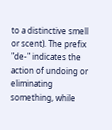to a distinctive smell or scent). The prefix "de-" indicates the action of undoing or eliminating something, while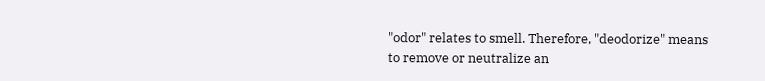"odor" relates to smell. Therefore, "deodorize" means to remove or neutralize an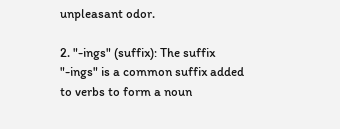unpleasant odor.

2. "-ings" (suffix): The suffix "-ings" is a common suffix added to verbs to form a noun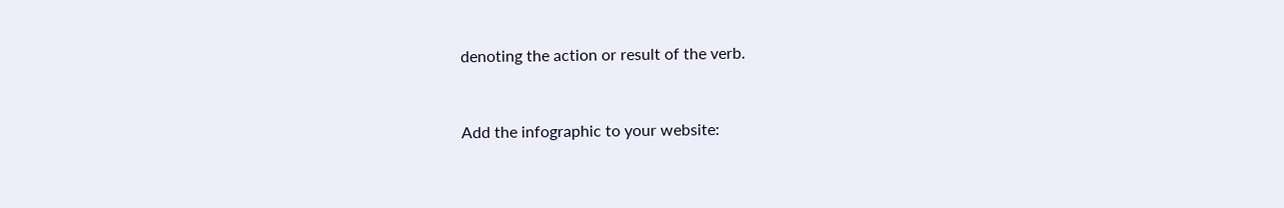denoting the action or result of the verb.


Add the infographic to your website: